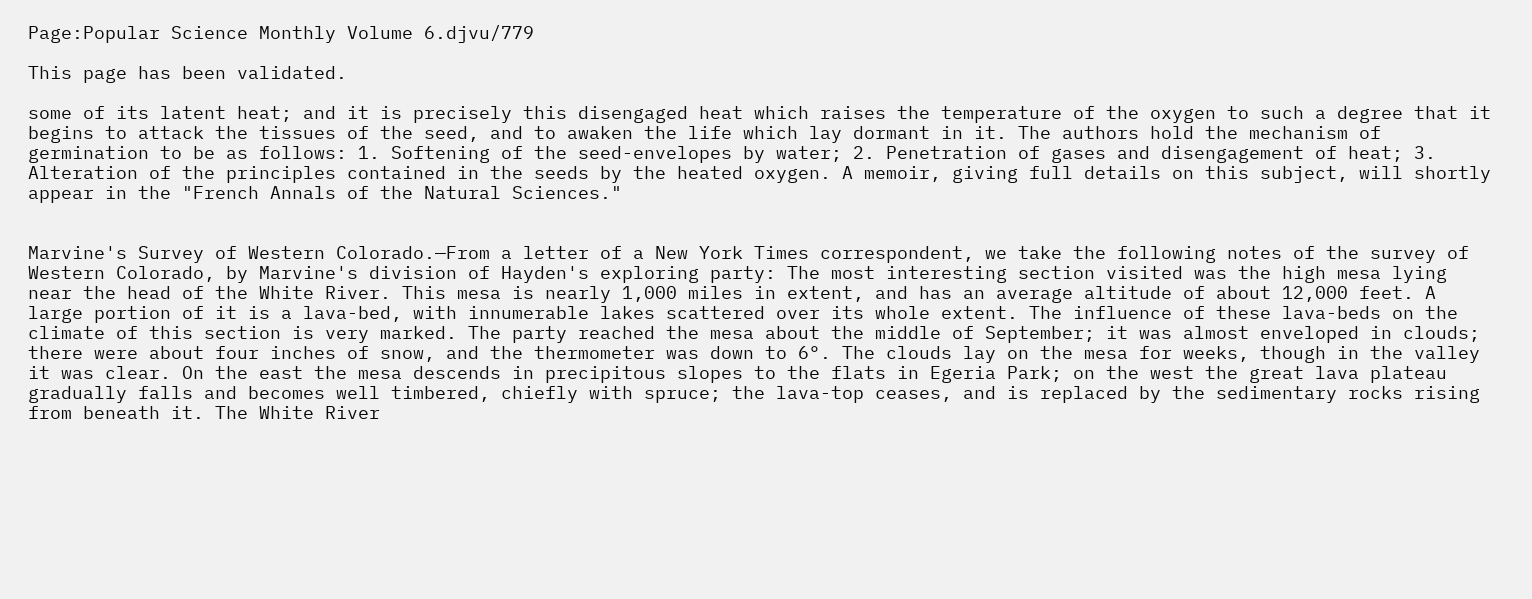Page:Popular Science Monthly Volume 6.djvu/779

This page has been validated.

some of its latent heat; and it is precisely this disengaged heat which raises the temperature of the oxygen to such a degree that it begins to attack the tissues of the seed, and to awaken the life which lay dormant in it. The authors hold the mechanism of germination to be as follows: 1. Softening of the seed-envelopes by water; 2. Penetration of gases and disengagement of heat; 3. Alteration of the principles contained in the seeds by the heated oxygen. A memoir, giving full details on this subject, will shortly appear in the "French Annals of the Natural Sciences."


Marvine's Survey of Western Colorado.—From a letter of a New York Times correspondent, we take the following notes of the survey of Western Colorado, by Marvine's division of Hayden's exploring party: The most interesting section visited was the high mesa lying near the head of the White River. This mesa is nearly 1,000 miles in extent, and has an average altitude of about 12,000 feet. A large portion of it is a lava-bed, with innumerable lakes scattered over its whole extent. The influence of these lava-beds on the climate of this section is very marked. The party reached the mesa about the middle of September; it was almost enveloped in clouds; there were about four inches of snow, and the thermometer was down to 6°. The clouds lay on the mesa for weeks, though in the valley it was clear. On the east the mesa descends in precipitous slopes to the flats in Egeria Park; on the west the great lava plateau gradually falls and becomes well timbered, chiefly with spruce; the lava-top ceases, and is replaced by the sedimentary rocks rising from beneath it. The White River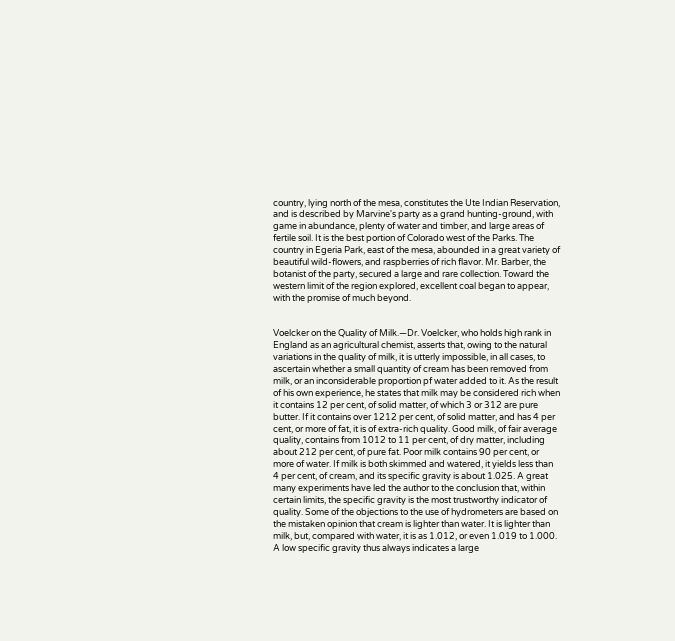country, lying north of the mesa, constitutes the Ute Indian Reservation, and is described by Marvine's party as a grand hunting-ground, with game in abundance, plenty of water and timber, and large areas of fertile soil. It is the best portion of Colorado west of the Parks. The country in Egeria Park, east of the mesa, abounded in a great variety of beautiful wild-flowers, and raspberries of rich flavor. Mr. Barber, the botanist of the party, secured a large and rare collection. Toward the western limit of the region explored, excellent coal began to appear, with the promise of much beyond.


Voelcker on the Quality of Milk.—Dr. Voelcker, who holds high rank in England as an agricultural chemist, asserts that, owing to the natural variations in the quality of milk, it is utterly impossible, in all cases, to ascertain whether a small quantity of cream has been removed from milk, or an inconsiderable proportion pf water added to it. As the result of his own experience, he states that milk may be considered rich when it contains 12 per cent, of solid matter, of which 3 or 312 are pure butter. If it contains over 1212 per cent, of solid matter, and has 4 per cent, or more of fat, it is of extra-rich quality. Good milk, of fair average quality, contains from 1012 to 11 per cent, of dry matter, including about 212 per cent, of pure fat. Poor milk contains 90 per cent, or more of water. If milk is both skimmed and watered, it yields less than 4 per cent, of cream, and its specific gravity is about 1.025. A great many experiments have led the author to the conclusion that, within certain limits, the specific gravity is the most trustworthy indicator of quality. Some of the objections to the use of hydrometers are based on the mistaken opinion that cream is lighter than water. It is lighter than milk, but, compared with water, it is as 1.012, or even 1.019 to 1.000. A low specific gravity thus always indicates a large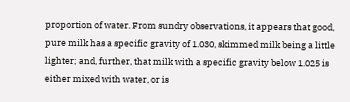proportion of water. From sundry observations, it appears that good, pure milk has a specific gravity of 1.030, skimmed milk being a little lighter; and, further, that milk with a specific gravity below 1.025 is either mixed with water, or is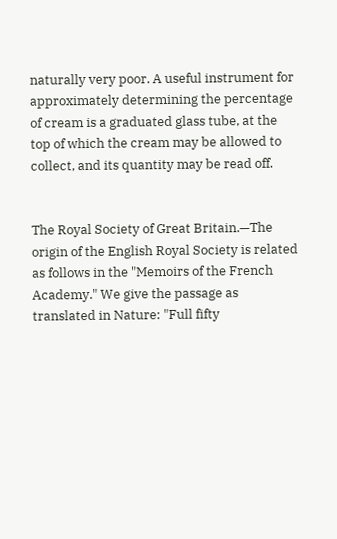naturally very poor. A useful instrument for approximately determining the percentage of cream is a graduated glass tube, at the top of which the cream may be allowed to collect, and its quantity may be read off.


The Royal Society of Great Britain.—The origin of the English Royal Society is related as follows in the "Memoirs of the French Academy." We give the passage as translated in Nature: "Full fifty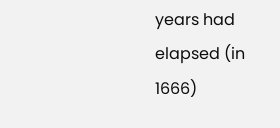years had elapsed (in 1666)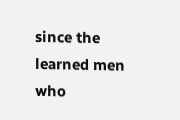since the learned men who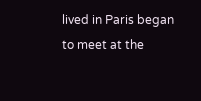lived in Paris began to meet at the